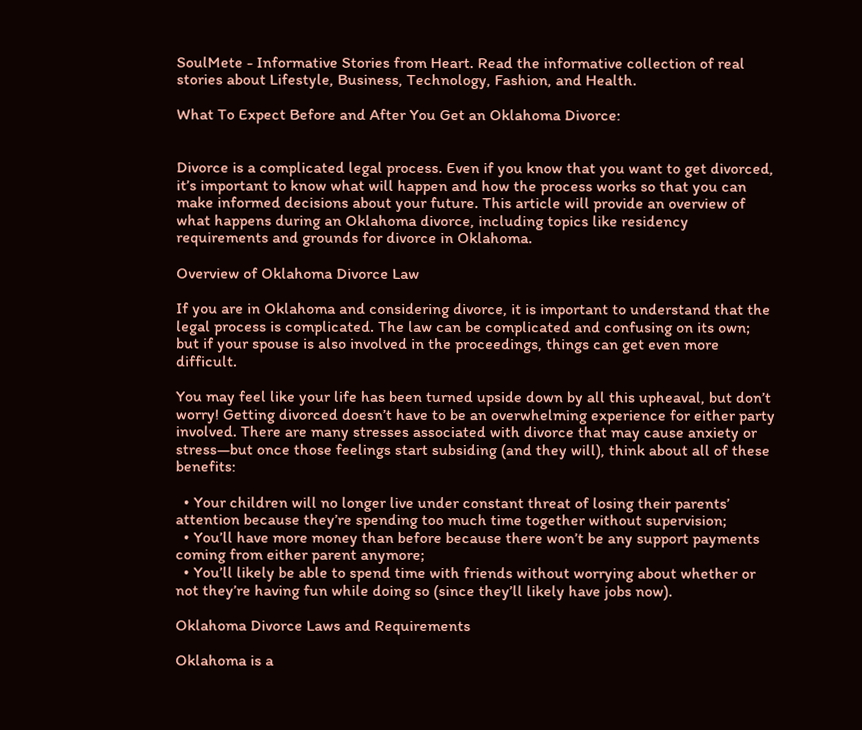SoulMete - Informative Stories from Heart. Read the informative collection of real stories about Lifestyle, Business, Technology, Fashion, and Health.

What To Expect Before and After You Get an Oklahoma Divorce:


Divorce is a complicated legal process. Even if you know that you want to get divorced, it’s important to know what will happen and how the process works so that you can make informed decisions about your future. This article will provide an overview of what happens during an Oklahoma divorce, including topics like residency requirements and grounds for divorce in Oklahoma.

Overview of Oklahoma Divorce Law

If you are in Oklahoma and considering divorce, it is important to understand that the legal process is complicated. The law can be complicated and confusing on its own; but if your spouse is also involved in the proceedings, things can get even more difficult.

You may feel like your life has been turned upside down by all this upheaval, but don’t worry! Getting divorced doesn’t have to be an overwhelming experience for either party involved. There are many stresses associated with divorce that may cause anxiety or stress—but once those feelings start subsiding (and they will), think about all of these benefits:

  • Your children will no longer live under constant threat of losing their parents’ attention because they’re spending too much time together without supervision;
  • You’ll have more money than before because there won’t be any support payments coming from either parent anymore;
  • You’ll likely be able to spend time with friends without worrying about whether or not they’re having fun while doing so (since they’ll likely have jobs now).

Oklahoma Divorce Laws and Requirements

Oklahoma is a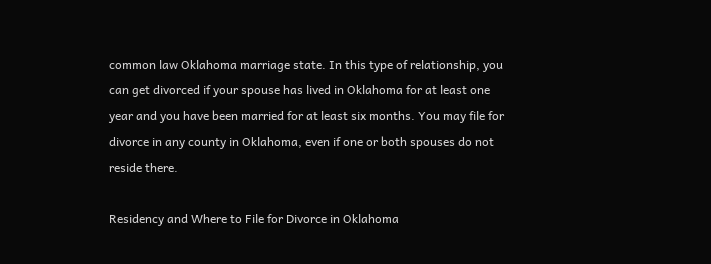common law Oklahoma marriage state. In this type of relationship, you can get divorced if your spouse has lived in Oklahoma for at least one year and you have been married for at least six months. You may file for divorce in any county in Oklahoma, even if one or both spouses do not reside there.

Residency and Where to File for Divorce in Oklahoma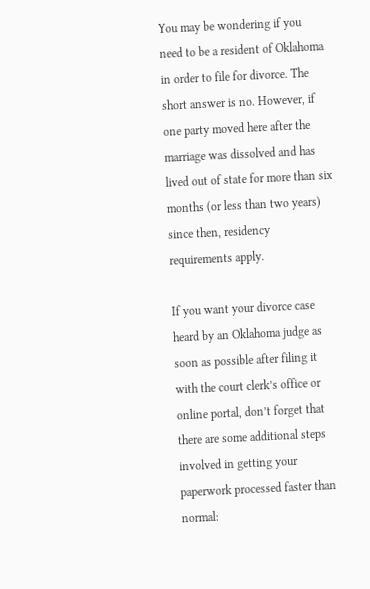You may be wondering if you need to be a resident of Oklahoma in order to file for divorce. The short answer is no. However, if one party moved here after the marriage was dissolved and has lived out of state for more than six months (or less than two years) since then, residency requirements apply.

If you want your divorce case heard by an Oklahoma judge as soon as possible after filing it with the court clerk’s office or online portal, don’t forget that there are some additional steps involved in getting your paperwork processed faster than normal: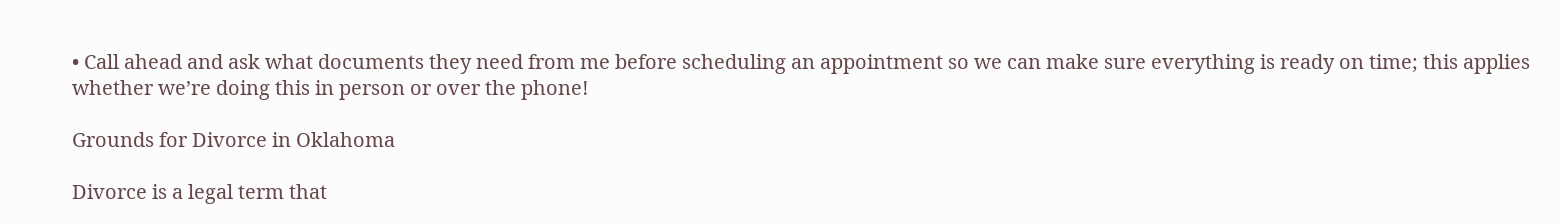• Call ahead and ask what documents they need from me before scheduling an appointment so we can make sure everything is ready on time; this applies whether we’re doing this in person or over the phone!

Grounds for Divorce in Oklahoma

Divorce is a legal term that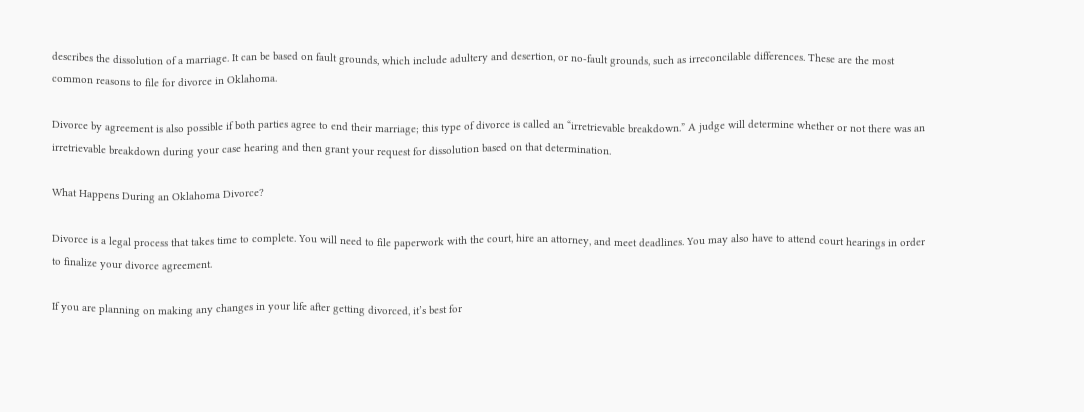describes the dissolution of a marriage. It can be based on fault grounds, which include adultery and desertion, or no-fault grounds, such as irreconcilable differences. These are the most common reasons to file for divorce in Oklahoma.

Divorce by agreement is also possible if both parties agree to end their marriage; this type of divorce is called an “irretrievable breakdown.” A judge will determine whether or not there was an irretrievable breakdown during your case hearing and then grant your request for dissolution based on that determination.

What Happens During an Oklahoma Divorce?

Divorce is a legal process that takes time to complete. You will need to file paperwork with the court, hire an attorney, and meet deadlines. You may also have to attend court hearings in order to finalize your divorce agreement.

If you are planning on making any changes in your life after getting divorced, it’s best for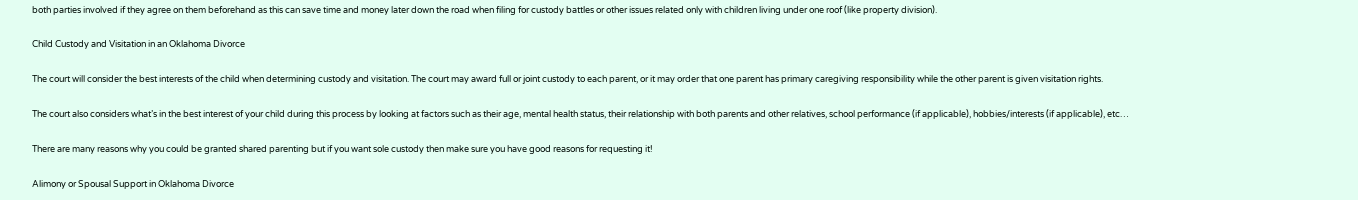both parties involved if they agree on them beforehand as this can save time and money later down the road when filing for custody battles or other issues related only with children living under one roof (like property division).

Child Custody and Visitation in an Oklahoma Divorce

The court will consider the best interests of the child when determining custody and visitation. The court may award full or joint custody to each parent, or it may order that one parent has primary caregiving responsibility while the other parent is given visitation rights.

The court also considers what’s in the best interest of your child during this process by looking at factors such as their age, mental health status, their relationship with both parents and other relatives, school performance (if applicable), hobbies/interests (if applicable), etc…

There are many reasons why you could be granted shared parenting but if you want sole custody then make sure you have good reasons for requesting it!

Alimony or Spousal Support in Oklahoma Divorce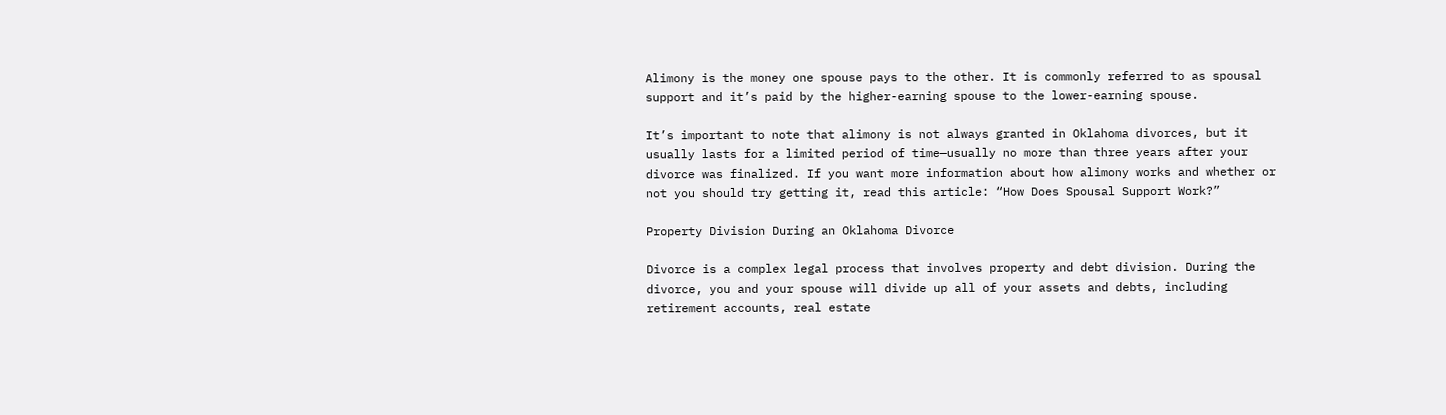Alimony is the money one spouse pays to the other. It is commonly referred to as spousal support and it’s paid by the higher-earning spouse to the lower-earning spouse.

It’s important to note that alimony is not always granted in Oklahoma divorces, but it usually lasts for a limited period of time—usually no more than three years after your divorce was finalized. If you want more information about how alimony works and whether or not you should try getting it, read this article: “How Does Spousal Support Work?”

Property Division During an Oklahoma Divorce

Divorce is a complex legal process that involves property and debt division. During the divorce, you and your spouse will divide up all of your assets and debts, including retirement accounts, real estate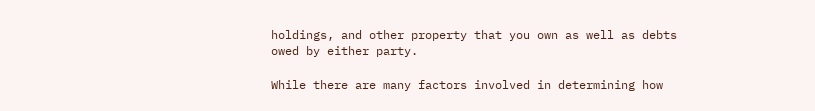holdings, and other property that you own as well as debts owed by either party.

While there are many factors involved in determining how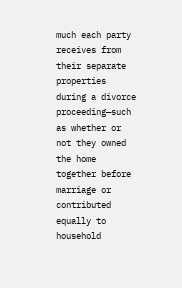much each party receives from their separate properties during a divorce proceeding—such as whether or not they owned the home together before marriage or contributed equally to household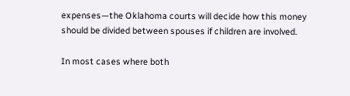expenses—the Oklahoma courts will decide how this money should be divided between spouses if children are involved.

In most cases where both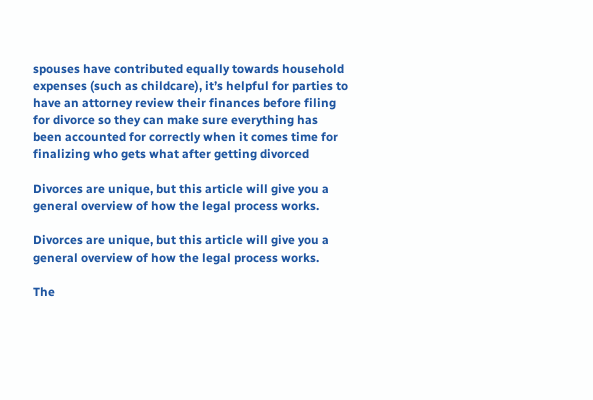spouses have contributed equally towards household expenses (such as childcare), it’s helpful for parties to have an attorney review their finances before filing for divorce so they can make sure everything has been accounted for correctly when it comes time for finalizing who gets what after getting divorced

Divorces are unique, but this article will give you a general overview of how the legal process works.

Divorces are unique, but this article will give you a general overview of how the legal process works.

The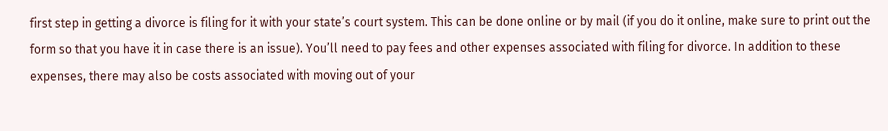first step in getting a divorce is filing for it with your state’s court system. This can be done online or by mail (if you do it online, make sure to print out the form so that you have it in case there is an issue). You’ll need to pay fees and other expenses associated with filing for divorce. In addition to these expenses, there may also be costs associated with moving out of your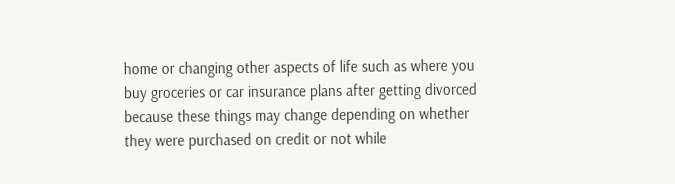home or changing other aspects of life such as where you buy groceries or car insurance plans after getting divorced because these things may change depending on whether they were purchased on credit or not while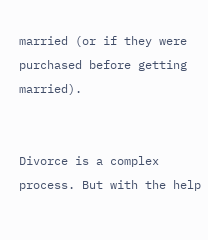married (or if they were purchased before getting married).


Divorce is a complex process. But with the help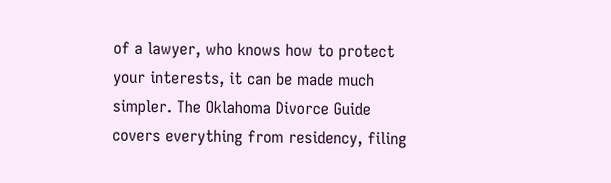of a lawyer, who knows how to protect your interests, it can be made much simpler. The Oklahoma Divorce Guide covers everything from residency, filing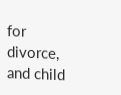for divorce, and child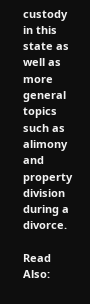custody in this state as well as more general topics such as alimony and property division during a divorce.

Read Also: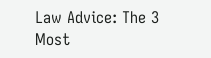Law Advice: The 3 Most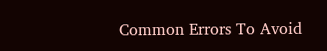Common Errors To Avoid